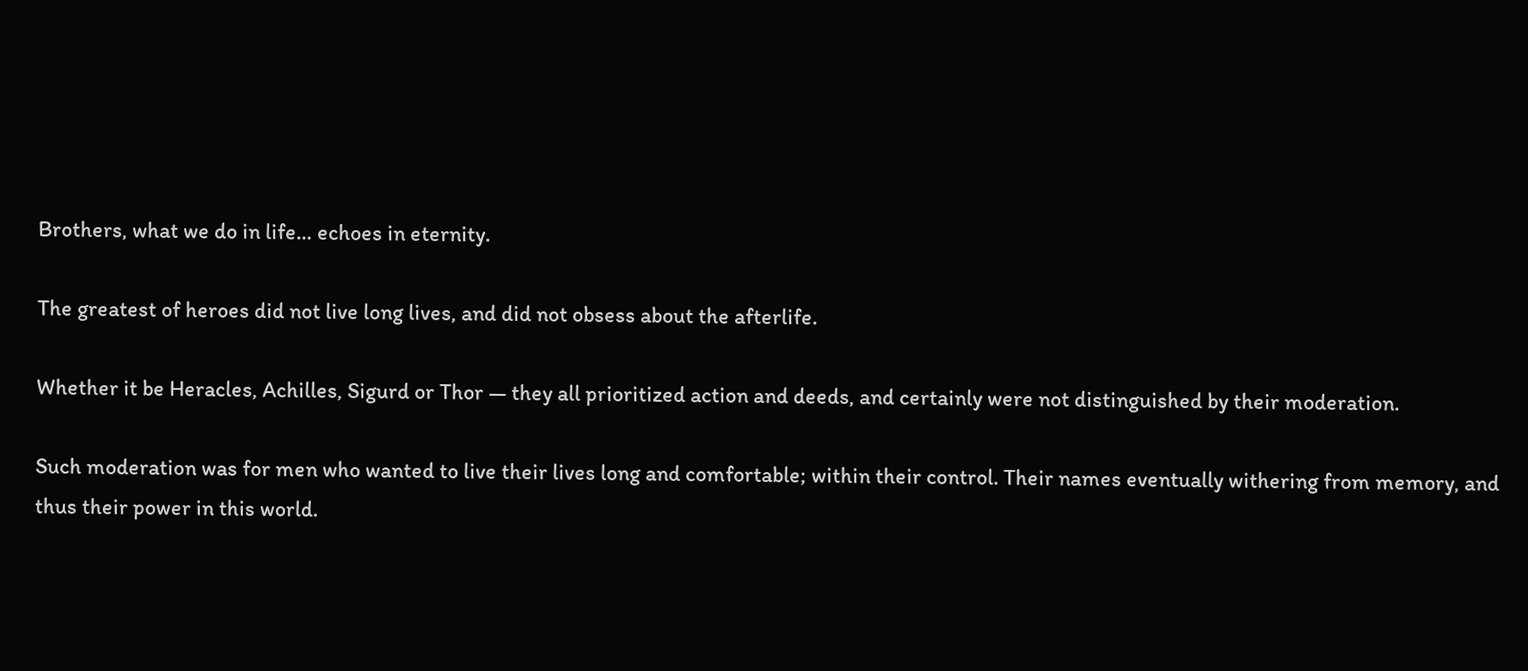Brothers, what we do in life… echoes in eternity.

The greatest of heroes did not live long lives, and did not obsess about the afterlife.

Whether it be Heracles, Achilles, Sigurd or Thor — they all prioritized action and deeds, and certainly were not distinguished by their moderation.

Such moderation was for men who wanted to live their lives long and comfortable; within their control. Their names eventually withering from memory, and thus their power in this world.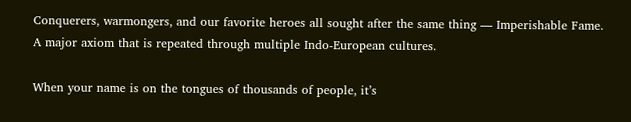Conquerers, warmongers, and our favorite heroes all sought after the same thing — Imperishable Fame. A major axiom that is repeated through multiple Indo-European cultures.

When your name is on the tongues of thousands of people, it’s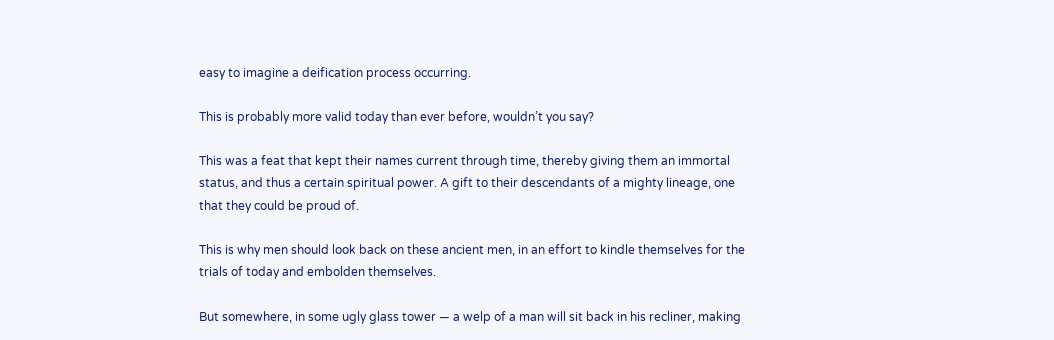easy to imagine a deification process occurring.

This is probably more valid today than ever before, wouldn’t you say?

This was a feat that kept their names current through time, thereby giving them an immortal status, and thus a certain spiritual power. A gift to their descendants of a mighty lineage, one that they could be proud of.

This is why men should look back on these ancient men, in an effort to kindle themselves for the trials of today and embolden themselves.

But somewhere, in some ugly glass tower — a welp of a man will sit back in his recliner, making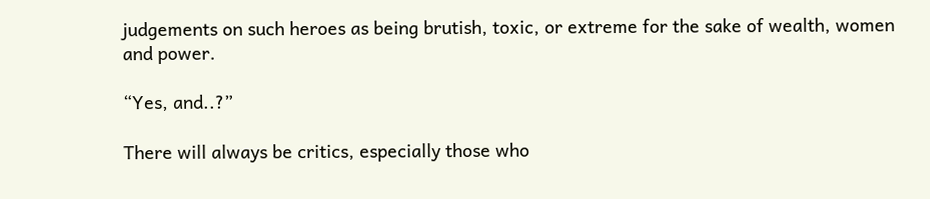judgements on such heroes as being brutish, toxic, or extreme for the sake of wealth, women and power.

“Yes, and..?”

There will always be critics, especially those who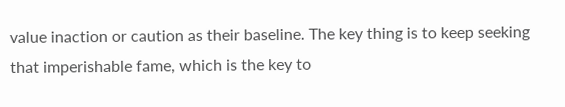value inaction or caution as their baseline. The key thing is to keep seeking that imperishable fame, which is the key to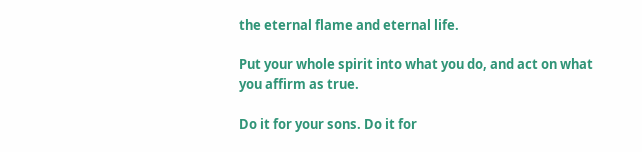the eternal flame and eternal life.

Put your whole spirit into what you do, and act on what you affirm as true.

Do it for your sons. Do it for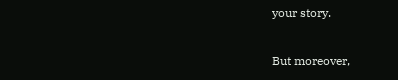your story.

But moreover,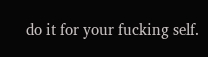do it for your fucking self.